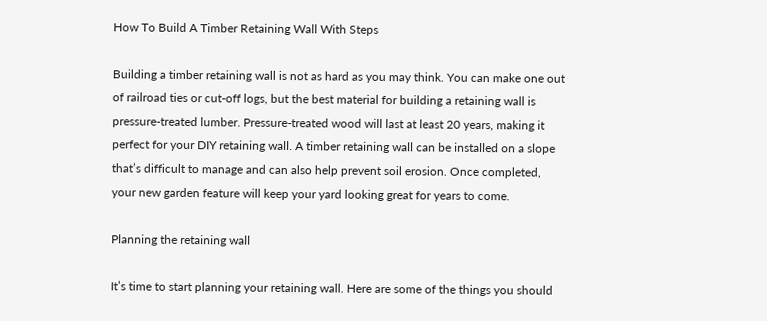How To Build A Timber Retaining Wall With Steps

Building a timber retaining wall is not as hard as you may think. You can make one out of railroad ties or cut-off logs, but the best material for building a retaining wall is pressure-treated lumber. Pressure-treated wood will last at least 20 years, making it perfect for your DIY retaining wall. A timber retaining wall can be installed on a slope that’s difficult to manage and can also help prevent soil erosion. Once completed, your new garden feature will keep your yard looking great for years to come.

Planning the retaining wall

It’s time to start planning your retaining wall. Here are some of the things you should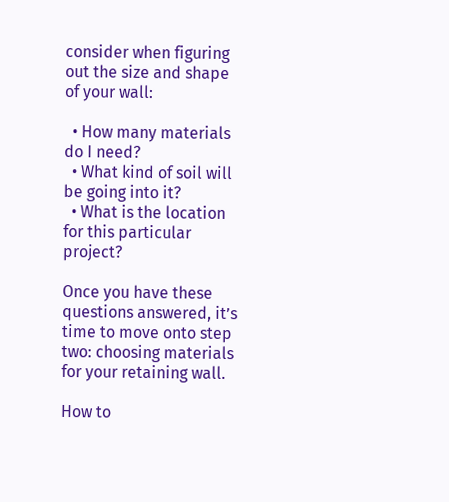consider when figuring out the size and shape of your wall:

  • How many materials do I need?
  • What kind of soil will be going into it?
  • What is the location for this particular project?

Once you have these questions answered, it’s time to move onto step two: choosing materials for your retaining wall.

How to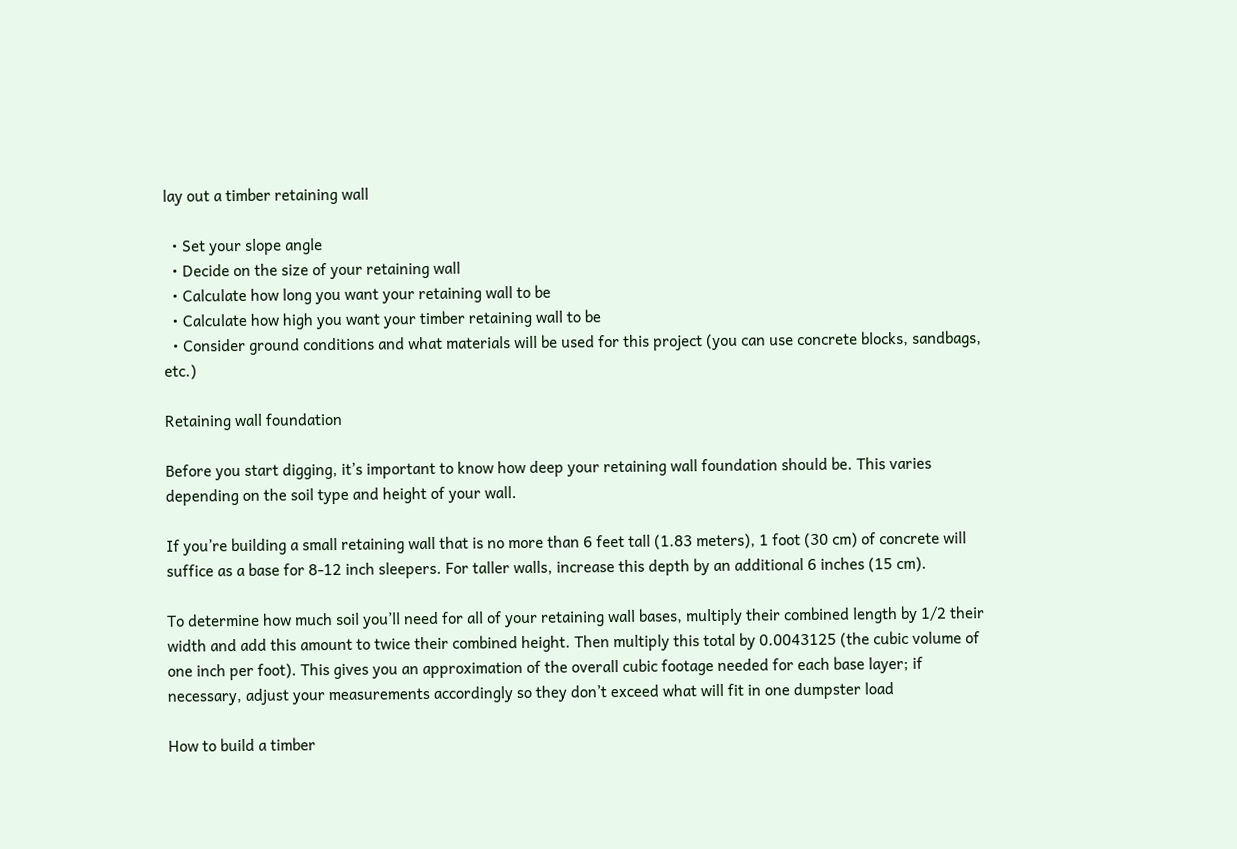lay out a timber retaining wall

  • Set your slope angle
  • Decide on the size of your retaining wall
  • Calculate how long you want your retaining wall to be
  • Calculate how high you want your timber retaining wall to be
  • Consider ground conditions and what materials will be used for this project (you can use concrete blocks, sandbags, etc.)

Retaining wall foundation

Before you start digging, it’s important to know how deep your retaining wall foundation should be. This varies depending on the soil type and height of your wall.

If you’re building a small retaining wall that is no more than 6 feet tall (1.83 meters), 1 foot (30 cm) of concrete will suffice as a base for 8-12 inch sleepers. For taller walls, increase this depth by an additional 6 inches (15 cm).

To determine how much soil you’ll need for all of your retaining wall bases, multiply their combined length by 1/2 their width and add this amount to twice their combined height. Then multiply this total by 0.0043125 (the cubic volume of one inch per foot). This gives you an approximation of the overall cubic footage needed for each base layer; if necessary, adjust your measurements accordingly so they don’t exceed what will fit in one dumpster load

How to build a timber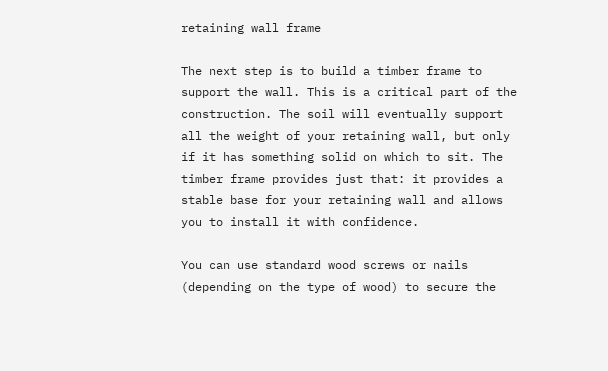retaining wall frame

The next step is to build a timber frame to support the wall. This is a critical part of the construction. The soil will eventually support all the weight of your retaining wall, but only if it has something solid on which to sit. The timber frame provides just that: it provides a stable base for your retaining wall and allows you to install it with confidence.

You can use standard wood screws or nails (depending on the type of wood) to secure the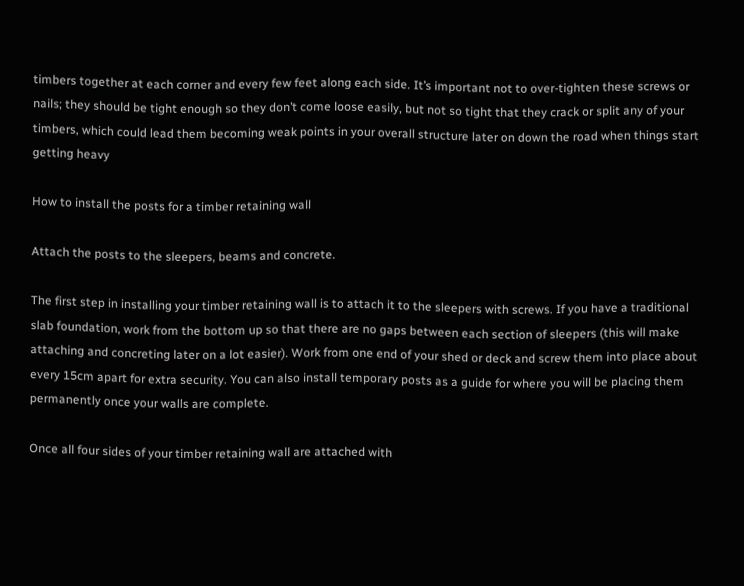timbers together at each corner and every few feet along each side. It’s important not to over-tighten these screws or nails; they should be tight enough so they don’t come loose easily, but not so tight that they crack or split any of your timbers, which could lead them becoming weak points in your overall structure later on down the road when things start getting heavy

How to install the posts for a timber retaining wall

Attach the posts to the sleepers, beams and concrete.

The first step in installing your timber retaining wall is to attach it to the sleepers with screws. If you have a traditional slab foundation, work from the bottom up so that there are no gaps between each section of sleepers (this will make attaching and concreting later on a lot easier). Work from one end of your shed or deck and screw them into place about every 15cm apart for extra security. You can also install temporary posts as a guide for where you will be placing them permanently once your walls are complete.

Once all four sides of your timber retaining wall are attached with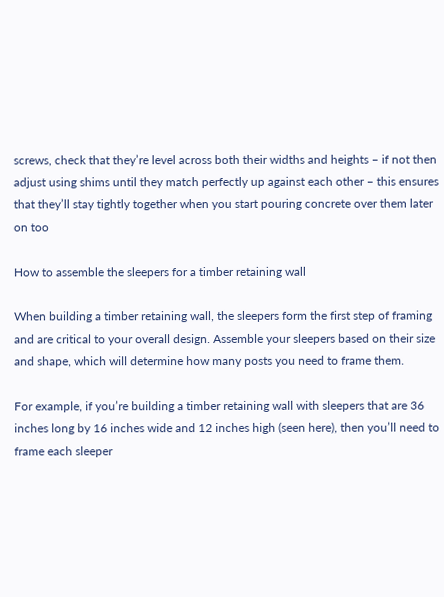screws, check that they’re level across both their widths and heights – if not then adjust using shims until they match perfectly up against each other – this ensures that they’ll stay tightly together when you start pouring concrete over them later on too

How to assemble the sleepers for a timber retaining wall

When building a timber retaining wall, the sleepers form the first step of framing and are critical to your overall design. Assemble your sleepers based on their size and shape, which will determine how many posts you need to frame them.

For example, if you’re building a timber retaining wall with sleepers that are 36 inches long by 16 inches wide and 12 inches high (seen here), then you’ll need to frame each sleeper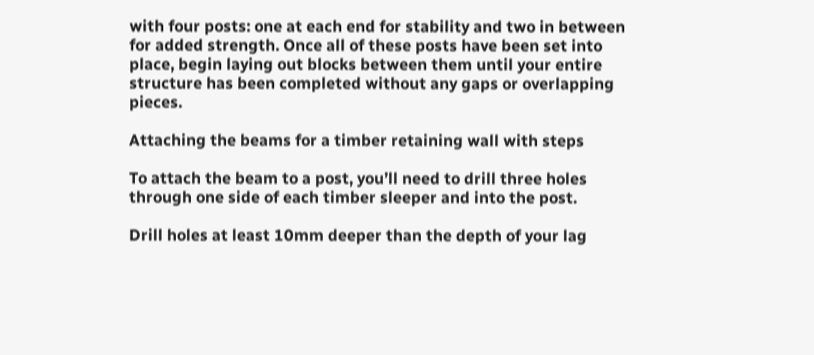with four posts: one at each end for stability and two in between for added strength. Once all of these posts have been set into place, begin laying out blocks between them until your entire structure has been completed without any gaps or overlapping pieces.

Attaching the beams for a timber retaining wall with steps

To attach the beam to a post, you’ll need to drill three holes through one side of each timber sleeper and into the post.

Drill holes at least 10mm deeper than the depth of your lag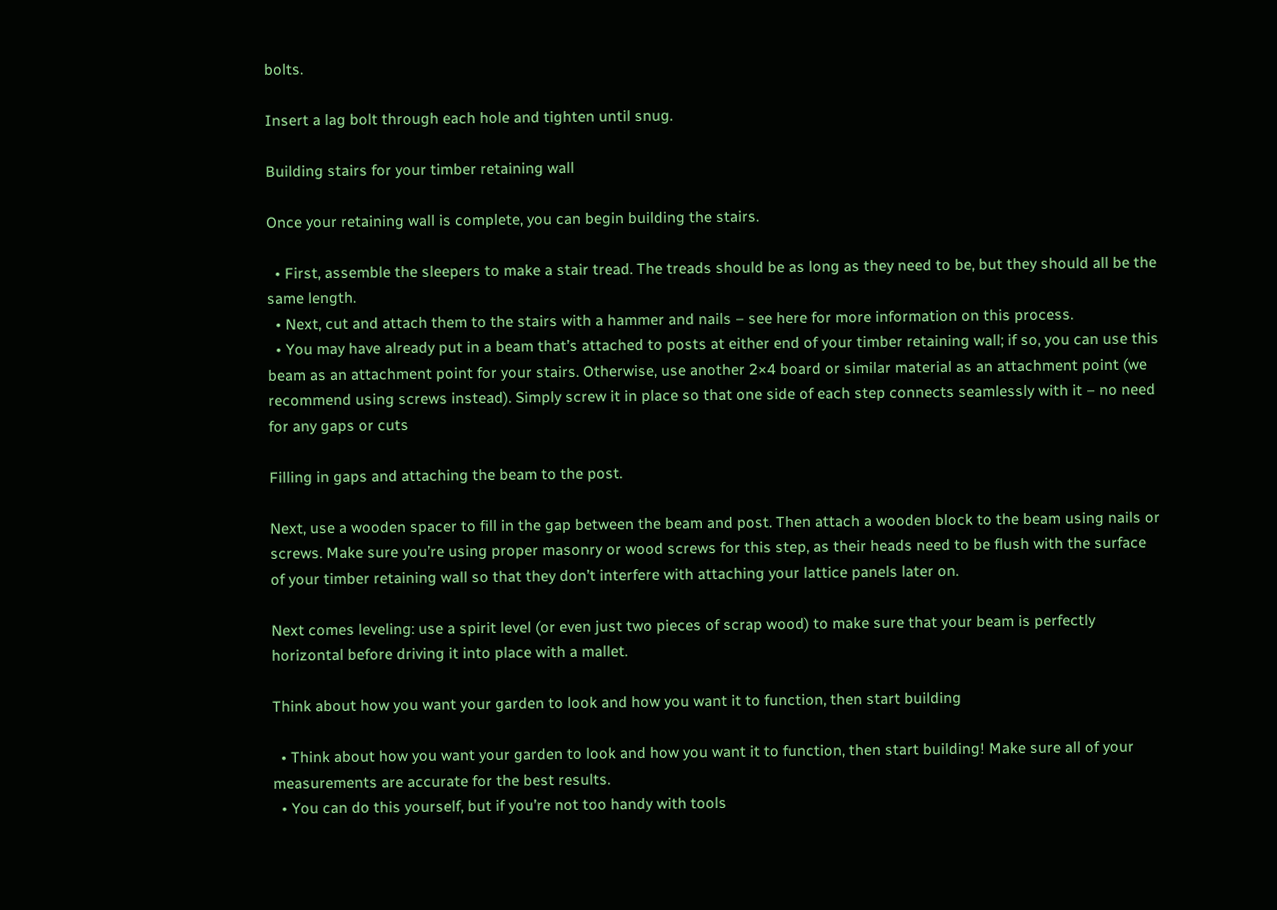bolts.

Insert a lag bolt through each hole and tighten until snug.

Building stairs for your timber retaining wall

Once your retaining wall is complete, you can begin building the stairs.

  • First, assemble the sleepers to make a stair tread. The treads should be as long as they need to be, but they should all be the same length.
  • Next, cut and attach them to the stairs with a hammer and nails – see here for more information on this process.
  • You may have already put in a beam that’s attached to posts at either end of your timber retaining wall; if so, you can use this beam as an attachment point for your stairs. Otherwise, use another 2×4 board or similar material as an attachment point (we recommend using screws instead). Simply screw it in place so that one side of each step connects seamlessly with it – no need for any gaps or cuts

Filling in gaps and attaching the beam to the post.

Next, use a wooden spacer to fill in the gap between the beam and post. Then attach a wooden block to the beam using nails or screws. Make sure you’re using proper masonry or wood screws for this step, as their heads need to be flush with the surface of your timber retaining wall so that they don’t interfere with attaching your lattice panels later on.

Next comes leveling: use a spirit level (or even just two pieces of scrap wood) to make sure that your beam is perfectly horizontal before driving it into place with a mallet.

Think about how you want your garden to look and how you want it to function, then start building

  • Think about how you want your garden to look and how you want it to function, then start building! Make sure all of your measurements are accurate for the best results.
  • You can do this yourself, but if you’re not too handy with tools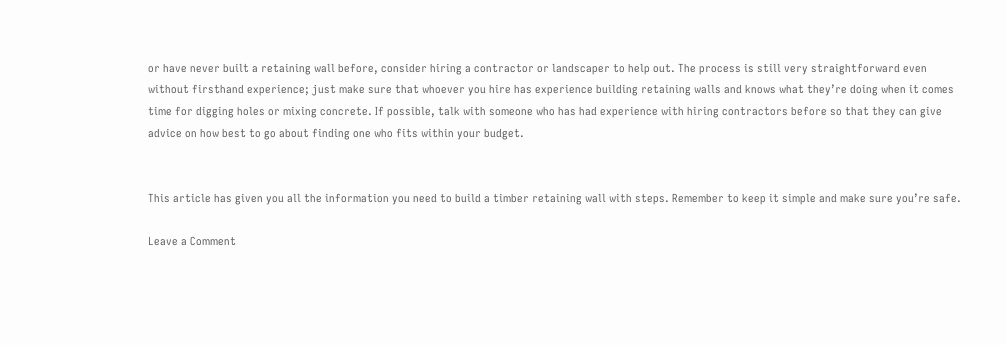or have never built a retaining wall before, consider hiring a contractor or landscaper to help out. The process is still very straightforward even without firsthand experience; just make sure that whoever you hire has experience building retaining walls and knows what they’re doing when it comes time for digging holes or mixing concrete. If possible, talk with someone who has had experience with hiring contractors before so that they can give advice on how best to go about finding one who fits within your budget.


This article has given you all the information you need to build a timber retaining wall with steps. Remember to keep it simple and make sure you’re safe.

Leave a Comment